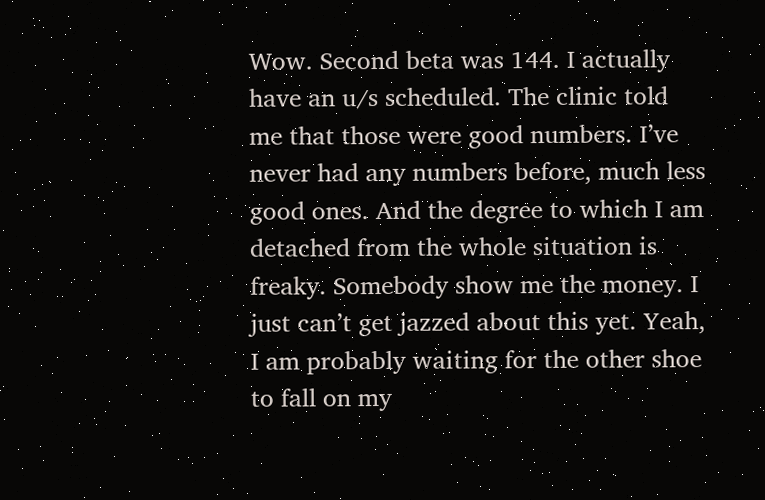Wow. Second beta was 144. I actually have an u/s scheduled. The clinic told me that those were good numbers. I’ve never had any numbers before, much less good ones. And the degree to which I am detached from the whole situation is freaky. Somebody show me the money. I just can’t get jazzed about this yet. Yeah, I am probably waiting for the other shoe to fall on my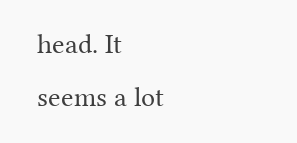head. It seems a lot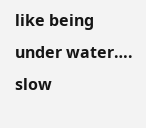like being under water…. slow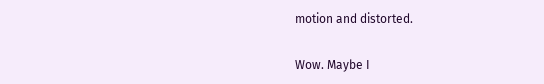motion and distorted.

Wow. Maybe I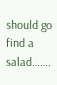should go find a salad…….